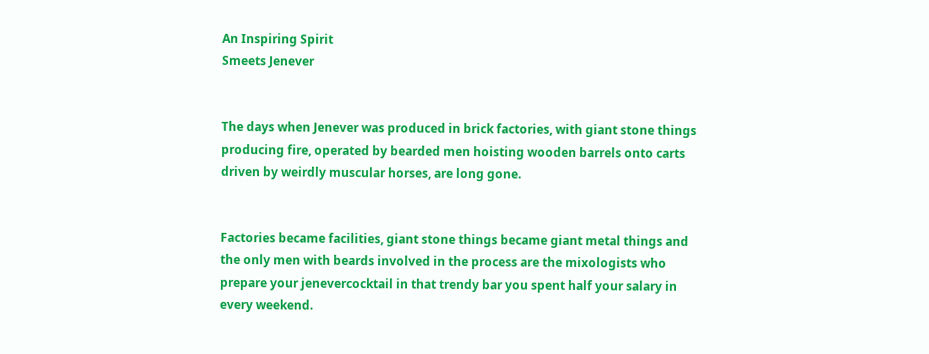An Inspiring Spirit
Smeets Jenever


The days when Jenever was produced in brick factories, with giant stone things producing fire, operated by bearded men hoisting wooden barrels onto carts driven by weirdly muscular horses, are long gone.


Factories became facilities, giant stone things became giant metal things and the only men with beards involved in the process are the mixologists who prepare your jenevercocktail in that trendy bar you spent half your salary in every weekend.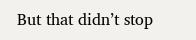But that didn’t stop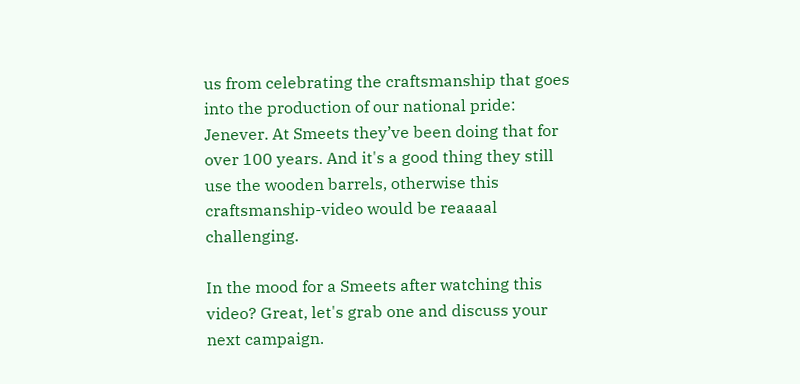us from celebrating the craftsmanship that goes into the production of our national pride: Jenever. At Smeets they’ve been doing that for over 100 years. And it's a good thing they still use the wooden barrels, otherwise this craftsmanship-video would be reaaaal challenging.

In the mood for a Smeets after watching this video? Great, let's grab one and discuss your next campaign.